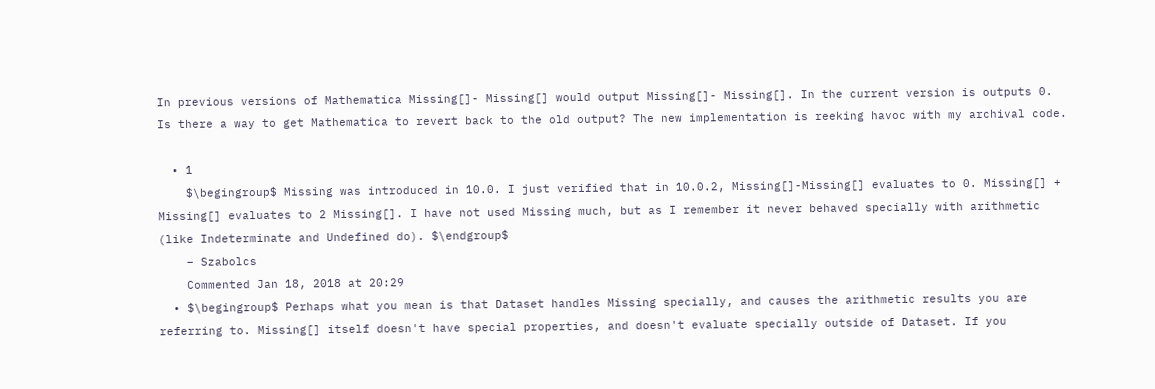In previous versions of Mathematica Missing[]- Missing[] would output Missing[]- Missing[]. In the current version is outputs 0. Is there a way to get Mathematica to revert back to the old output? The new implementation is reeking havoc with my archival code.

  • 1
    $\begingroup$ Missing was introduced in 10.0. I just verified that in 10.0.2, Missing[]-Missing[] evaluates to 0. Missing[] + Missing[] evaluates to 2 Missing[]. I have not used Missing much, but as I remember it never behaved specially with arithmetic (like Indeterminate and Undefined do). $\endgroup$
    – Szabolcs
    Commented Jan 18, 2018 at 20:29
  • $\begingroup$ Perhaps what you mean is that Dataset handles Missing specially, and causes the arithmetic results you are referring to. Missing[] itself doesn't have special properties, and doesn't evaluate specially outside of Dataset. If you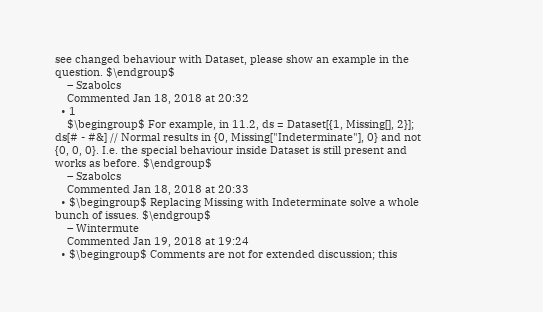see changed behaviour with Dataset, please show an example in the question. $\endgroup$
    – Szabolcs
    Commented Jan 18, 2018 at 20:32
  • 1
    $\begingroup$ For example, in 11.2, ds = Dataset[{1, Missing[], 2}]; ds[# - #&] // Normal results in {0, Missing["Indeterminate"], 0} and not {0, 0, 0}. I.e. the special behaviour inside Dataset is still present and works as before. $\endgroup$
    – Szabolcs
    Commented Jan 18, 2018 at 20:33
  • $\begingroup$ Replacing Missing with Indeterminate solve a whole bunch of issues. $\endgroup$
    – Wintermute
    Commented Jan 19, 2018 at 19:24
  • $\begingroup$ Comments are not for extended discussion; this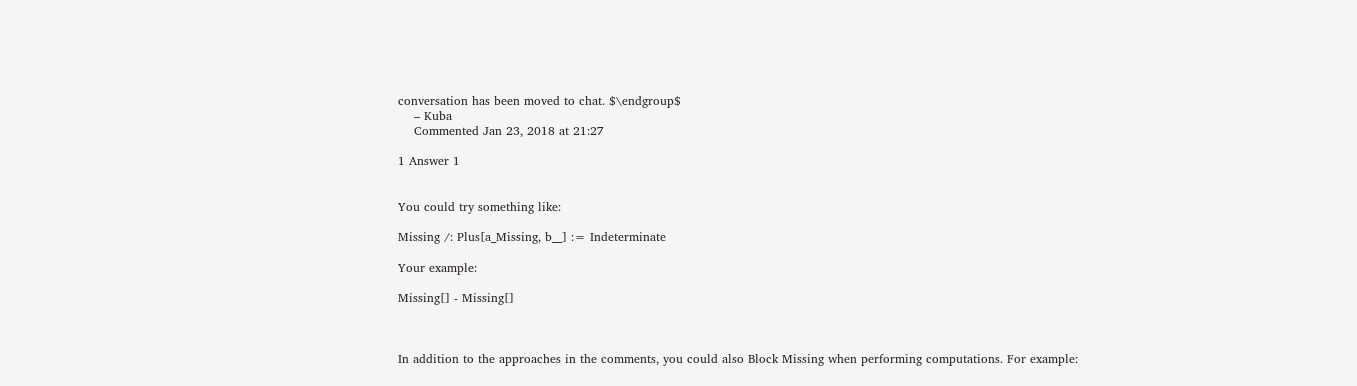conversation has been moved to chat. $\endgroup$
    – Kuba
    Commented Jan 23, 2018 at 21:27

1 Answer 1


You could try something like:

Missing /: Plus[a_Missing, b__] := Indeterminate

Your example:

Missing[] - Missing[]



In addition to the approaches in the comments, you could also Block Missing when performing computations. For example: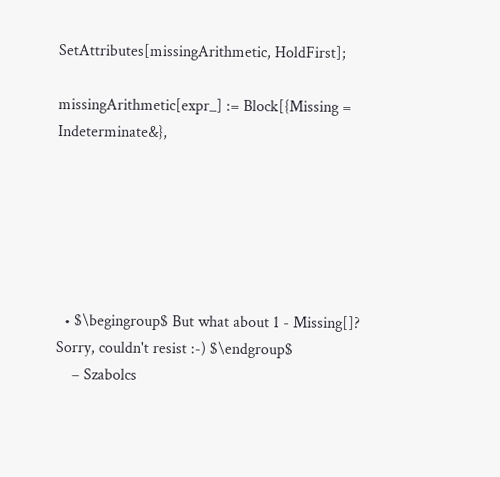SetAttributes[missingArithmetic, HoldFirst];

missingArithmetic[expr_] := Block[{Missing = Indeterminate&},






  • $\begingroup$ But what about 1 - Missing[]? Sorry, couldn't resist :-) $\endgroup$
    – Szabolcs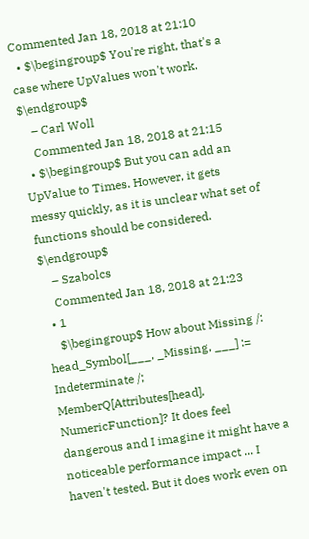Commented Jan 18, 2018 at 21:10
  • $\begingroup$ You're right, that's a case where UpValues won't work. $\endgroup$
    – Carl Woll
    Commented Jan 18, 2018 at 21:15
  • $\begingroup$ But you can add an UpValue to Times. However, it gets messy quickly, as it is unclear what set of functions should be considered. $\endgroup$
    – Szabolcs
    Commented Jan 18, 2018 at 21:23
  • 1
    $\begingroup$ How about Missing /: head_Symbol[___, _Missing, ___] := Indeterminate /; MemberQ[Attributes[head], NumericFunction]? It does feel dangerous and I imagine it might have a noticeable performance impact ... I haven't tested. But it does work even on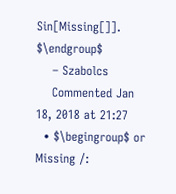Sin[Missing[]]. $\endgroup$
    – Szabolcs
    Commented Jan 18, 2018 at 21:27
  • $\begingroup$ or Missing /: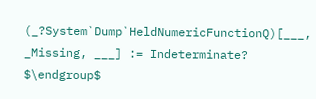(_?System`Dump`HeldNumericFunctionQ)[___, _Missing, ___] := Indeterminate? $\endgroup$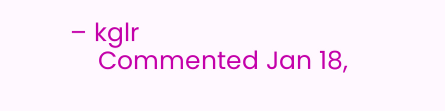– kglr
    Commented Jan 18,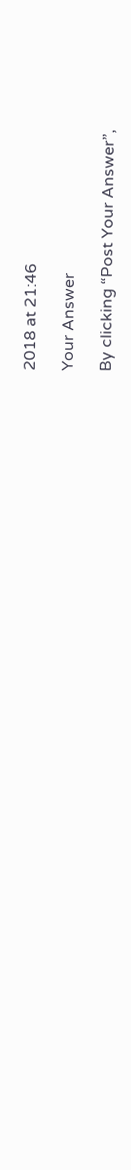2018 at 21:46

Your Answer

By clicking “Post Your Answer”,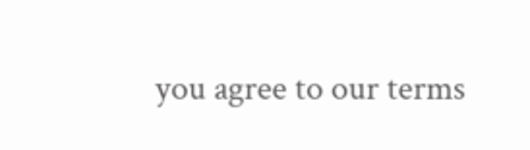you agree to our terms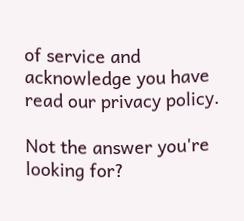of service and acknowledge you have read our privacy policy.

Not the answer you're looking for?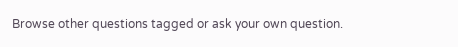Browse other questions tagged or ask your own question.